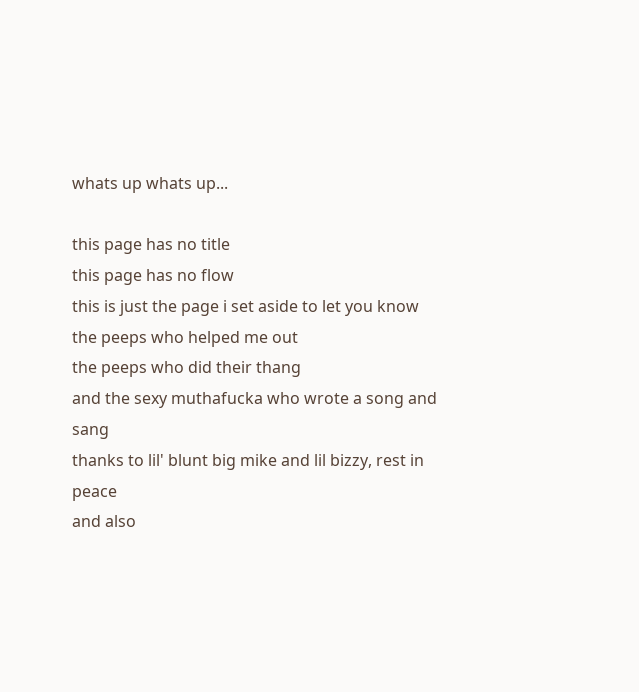whats up whats up...

this page has no title
this page has no flow
this is just the page i set aside to let you know
the peeps who helped me out
the peeps who did their thang
and the sexy muthafucka who wrote a song and sang
thanks to lil' blunt big mike and lil bizzy, rest in peace
and also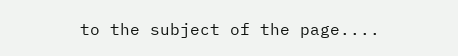to the subject of the page....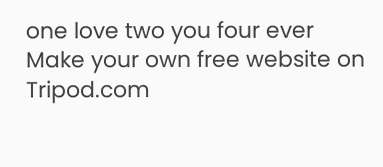one love two you four ever
Make your own free website on Tripod.com